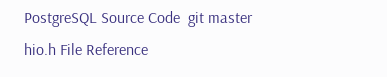PostgreSQL Source Code  git master
hio.h File Reference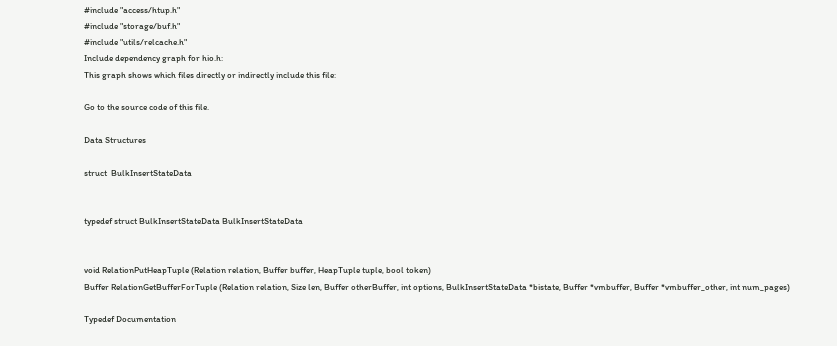#include "access/htup.h"
#include "storage/buf.h"
#include "utils/relcache.h"
Include dependency graph for hio.h:
This graph shows which files directly or indirectly include this file:

Go to the source code of this file.

Data Structures

struct  BulkInsertStateData


typedef struct BulkInsertStateData BulkInsertStateData


void RelationPutHeapTuple (Relation relation, Buffer buffer, HeapTuple tuple, bool token)
Buffer RelationGetBufferForTuple (Relation relation, Size len, Buffer otherBuffer, int options, BulkInsertStateData *bistate, Buffer *vmbuffer, Buffer *vmbuffer_other, int num_pages)

Typedef Documentation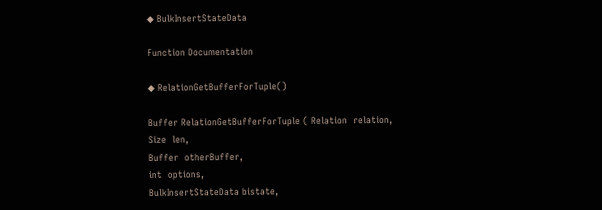◆ BulkInsertStateData

Function Documentation

◆ RelationGetBufferForTuple()

Buffer RelationGetBufferForTuple ( Relation  relation,
Size  len,
Buffer  otherBuffer,
int  options,
BulkInsertStateData bistate,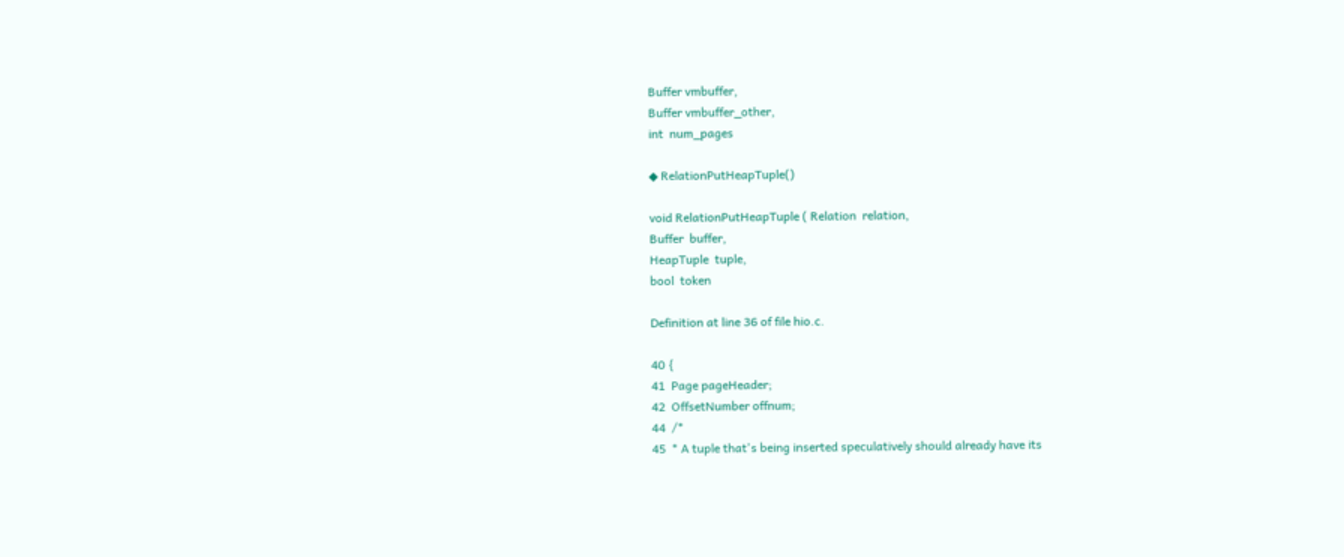Buffer vmbuffer,
Buffer vmbuffer_other,
int  num_pages

◆ RelationPutHeapTuple()

void RelationPutHeapTuple ( Relation  relation,
Buffer  buffer,
HeapTuple  tuple,
bool  token

Definition at line 36 of file hio.c.

40 {
41  Page pageHeader;
42  OffsetNumber offnum;
44  /*
45  * A tuple that's being inserted speculatively should already have its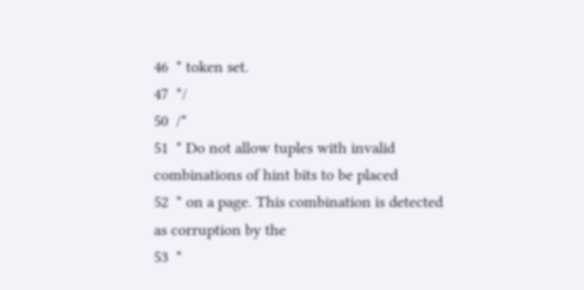46  * token set.
47  */
50  /*
51  * Do not allow tuples with invalid combinations of hint bits to be placed
52  * on a page. This combination is detected as corruption by the
53  *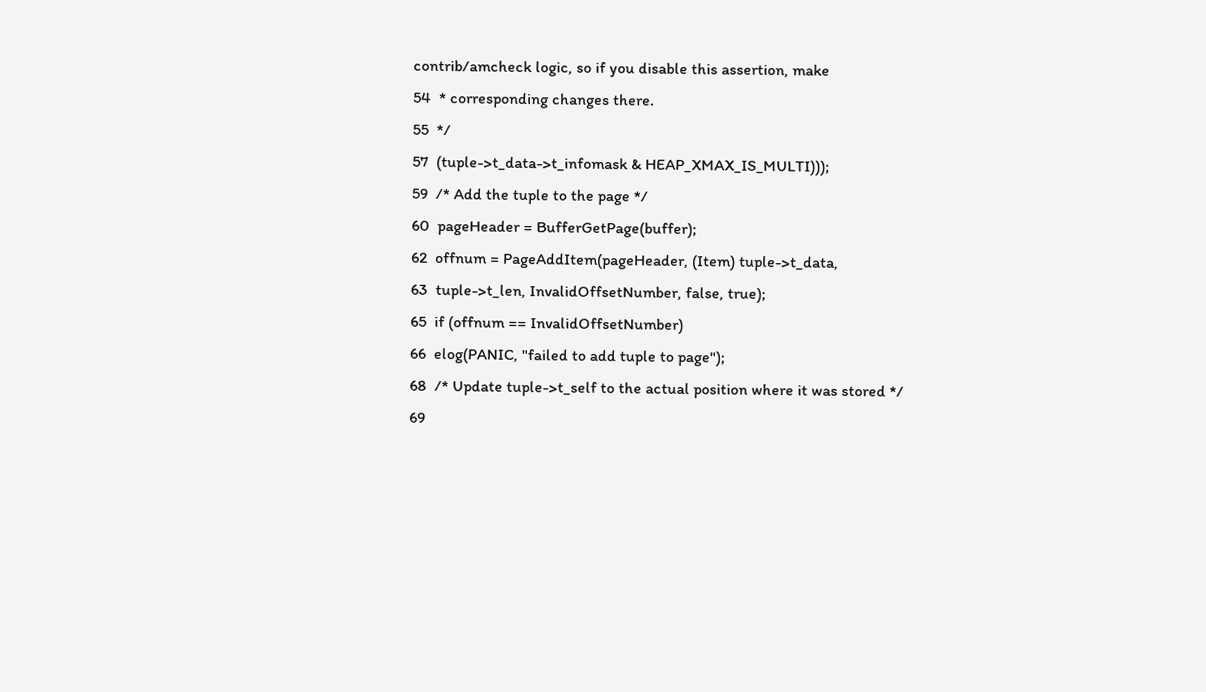contrib/amcheck logic, so if you disable this assertion, make
54  * corresponding changes there.
55  */
57  (tuple->t_data->t_infomask & HEAP_XMAX_IS_MULTI)));
59  /* Add the tuple to the page */
60  pageHeader = BufferGetPage(buffer);
62  offnum = PageAddItem(pageHeader, (Item) tuple->t_data,
63  tuple->t_len, InvalidOffsetNumber, false, true);
65  if (offnum == InvalidOffsetNumber)
66  elog(PANIC, "failed to add tuple to page");
68  /* Update tuple->t_self to the actual position where it was stored */
69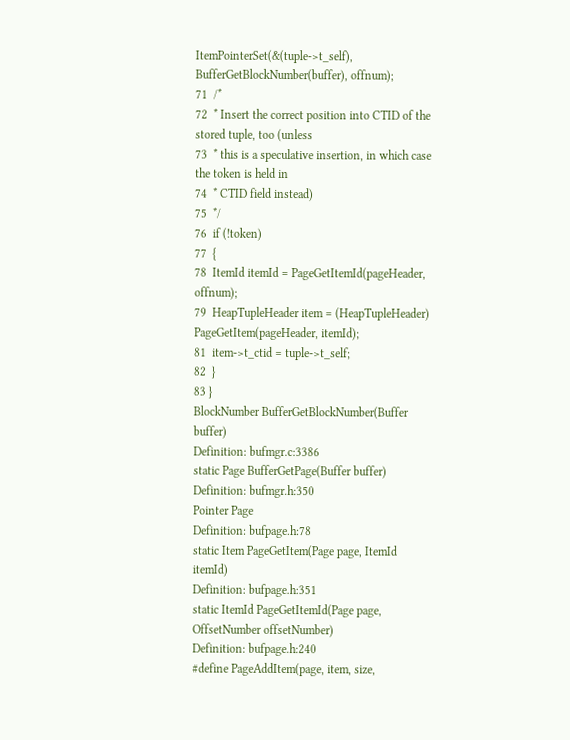ItemPointerSet(&(tuple->t_self), BufferGetBlockNumber(buffer), offnum);
71  /*
72  * Insert the correct position into CTID of the stored tuple, too (unless
73  * this is a speculative insertion, in which case the token is held in
74  * CTID field instead)
75  */
76  if (!token)
77  {
78  ItemId itemId = PageGetItemId(pageHeader, offnum);
79  HeapTupleHeader item = (HeapTupleHeader) PageGetItem(pageHeader, itemId);
81  item->t_ctid = tuple->t_self;
82  }
83 }
BlockNumber BufferGetBlockNumber(Buffer buffer)
Definition: bufmgr.c:3386
static Page BufferGetPage(Buffer buffer)
Definition: bufmgr.h:350
Pointer Page
Definition: bufpage.h:78
static Item PageGetItem(Page page, ItemId itemId)
Definition: bufpage.h:351
static ItemId PageGetItemId(Page page, OffsetNumber offsetNumber)
Definition: bufpage.h:240
#define PageAddItem(page, item, size,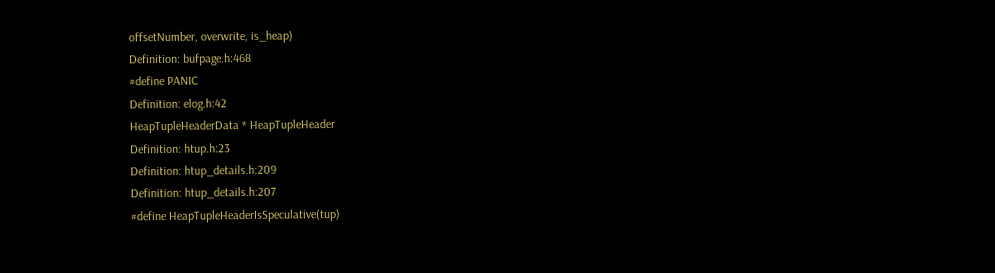offsetNumber, overwrite, is_heap)
Definition: bufpage.h:468
#define PANIC
Definition: elog.h:42
HeapTupleHeaderData * HeapTupleHeader
Definition: htup.h:23
Definition: htup_details.h:209
Definition: htup_details.h:207
#define HeapTupleHeaderIsSpeculative(tup)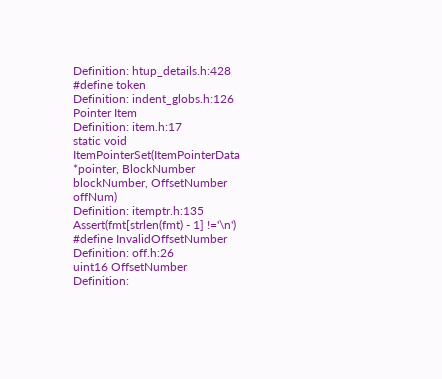Definition: htup_details.h:428
#define token
Definition: indent_globs.h:126
Pointer Item
Definition: item.h:17
static void ItemPointerSet(ItemPointerData *pointer, BlockNumber blockNumber, OffsetNumber offNum)
Definition: itemptr.h:135
Assert(fmt[strlen(fmt) - 1] !='\n')
#define InvalidOffsetNumber
Definition: off.h:26
uint16 OffsetNumber
Definition: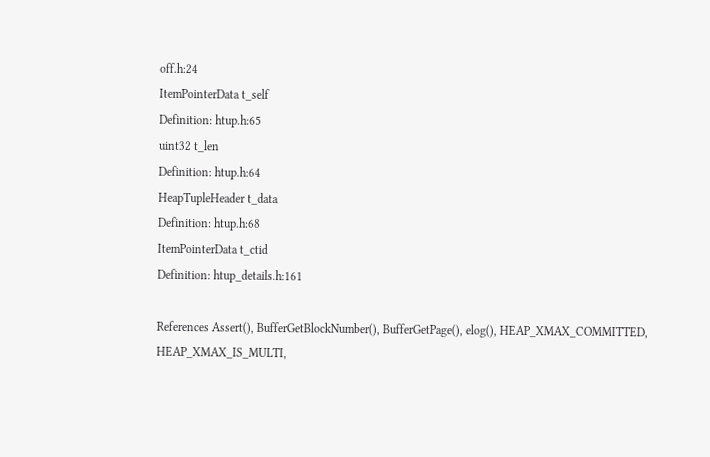off.h:24
ItemPointerData t_self
Definition: htup.h:65
uint32 t_len
Definition: htup.h:64
HeapTupleHeader t_data
Definition: htup.h:68
ItemPointerData t_ctid
Definition: htup_details.h:161

References Assert(), BufferGetBlockNumber(), BufferGetPage(), elog(), HEAP_XMAX_COMMITTED, HEAP_XMAX_IS_MULTI,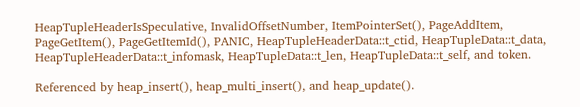HeapTupleHeaderIsSpeculative, InvalidOffsetNumber, ItemPointerSet(), PageAddItem, PageGetItem(), PageGetItemId(), PANIC, HeapTupleHeaderData::t_ctid, HeapTupleData::t_data, HeapTupleHeaderData::t_infomask, HeapTupleData::t_len, HeapTupleData::t_self, and token.

Referenced by heap_insert(), heap_multi_insert(), and heap_update().